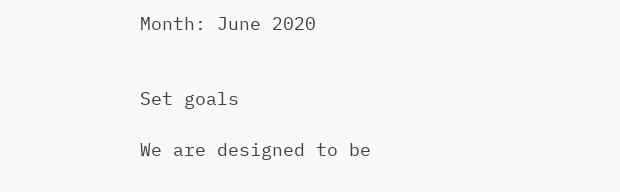Month: June 2020


Set goals

We are designed to be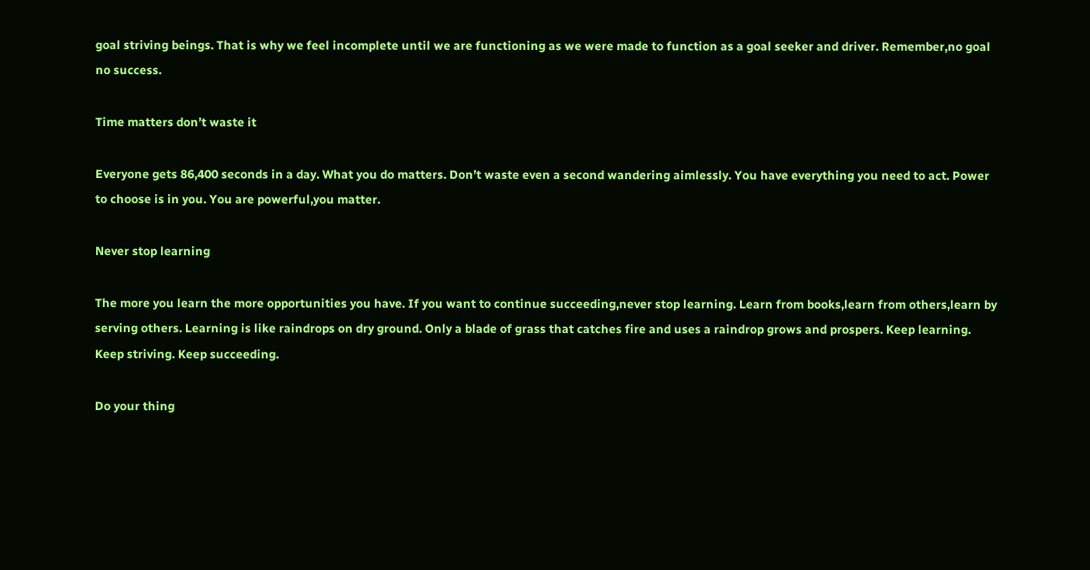goal striving beings. That is why we feel incomplete until we are functioning as we were made to function as a goal seeker and driver. Remember,no goal no success.

Time matters don’t waste it

Everyone gets 86,400 seconds in a day. What you do matters. Don’t waste even a second wandering aimlessly. You have everything you need to act. Power to choose is in you. You are powerful,you matter.

Never stop learning

The more you learn the more opportunities you have. If you want to continue succeeding,never stop learning. Learn from books,learn from others,learn by serving others. Learning is like raindrops on dry ground. Only a blade of grass that catches fire and uses a raindrop grows and prospers. Keep learning. Keep striving. Keep succeeding.

Do your thing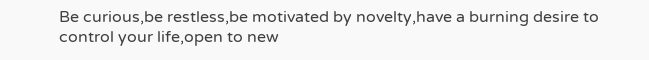Be curious,be restless,be motivated by novelty,have a burning desire to control your life,open to new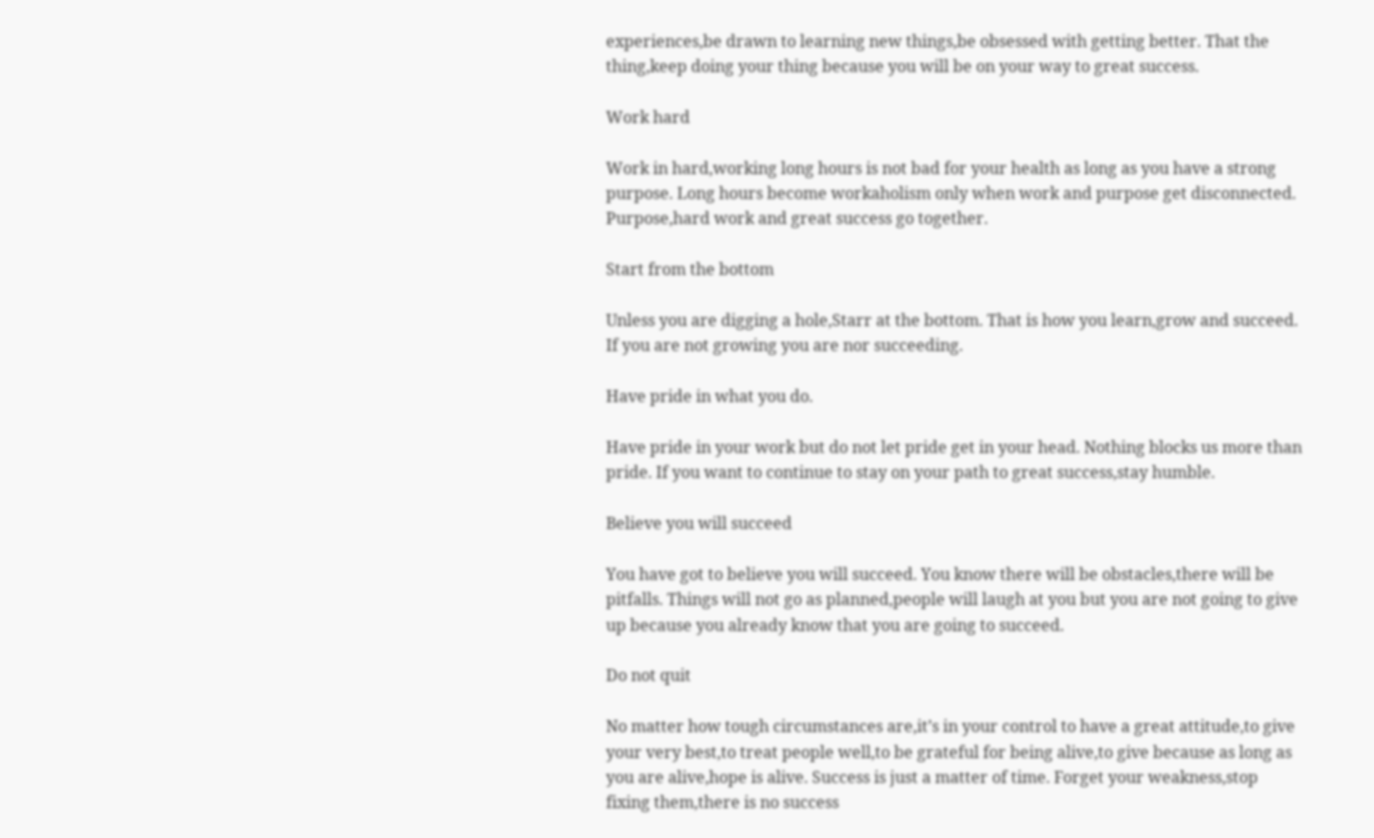experiences,be drawn to learning new things,be obsessed with getting better. That the thing,keep doing your thing because you will be on your way to great success.

Work hard

Work in hard,working long hours is not bad for your health as long as you have a strong purpose. Long hours become workaholism only when work and purpose get disconnected. Purpose,hard work and great success go together.

Start from the bottom

Unless you are digging a hole,Starr at the bottom. That is how you learn,grow and succeed. If you are not growing you are nor succeeding.

Have pride in what you do.

Have pride in your work but do not let pride get in your head. Nothing blocks us more than pride. If you want to continue to stay on your path to great success,stay humble.

Believe you will succeed

You have got to believe you will succeed. You know there will be obstacles,there will be pitfalls. Things will not go as planned,people will laugh at you but you are not going to give up because you already know that you are going to succeed.

Do not quit

No matter how tough circumstances are,it’s in your control to have a great attitude,to give your very best,to treat people well,to be grateful for being alive,to give because as long as you are alive,hope is alive. Success is just a matter of time. Forget your weakness,stop fixing them,there is no success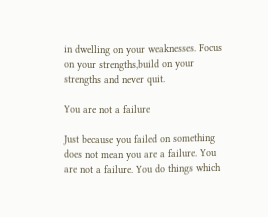in dwelling on your weaknesses. Focus on your strengths,build on your strengths and never quit.

You are not a failure

Just because you failed on something does not mean you are a failure. You are not a failure. You do things which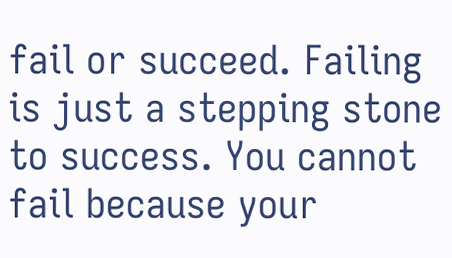fail or succeed. Failing is just a stepping stone to success. You cannot fail because your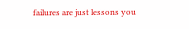failures are just lessons you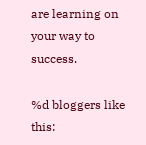are learning on your way to success.

%d bloggers like this: